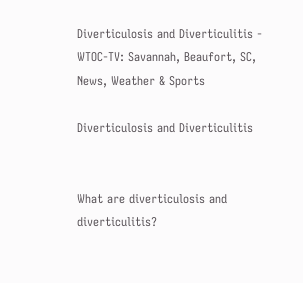Diverticulosis and Diverticulitis - WTOC-TV: Savannah, Beaufort, SC, News, Weather & Sports

Diverticulosis and Diverticulitis


What are diverticulosis and diverticulitis?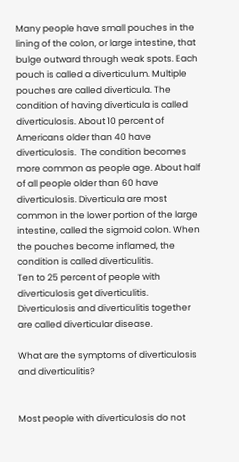Many people have small pouches in the lining of the colon, or large intestine, that bulge outward through weak spots. Each pouch is called a diverticulum. Multiple pouches are called diverticula. The condition of having diverticula is called diverticulosis. About 10 percent of Americans older than 40 have diverticulosis.  The condition becomes more common as people age. About half of all people older than 60 have diverticulosis. Diverticula are most common in the lower portion of the large intestine, called the sigmoid colon. When the pouches become inflamed, the condition is called diverticulitis.
Ten to 25 percent of people with diverticulosis get diverticulitis. Diverticulosis and diverticulitis together are called diverticular disease.

What are the symptoms of diverticulosis and diverticulitis?


Most people with diverticulosis do not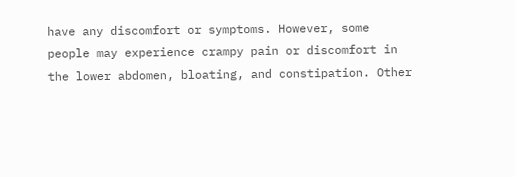have any discomfort or symptoms. However, some people may experience crampy pain or discomfort in the lower abdomen, bloating, and constipation. Other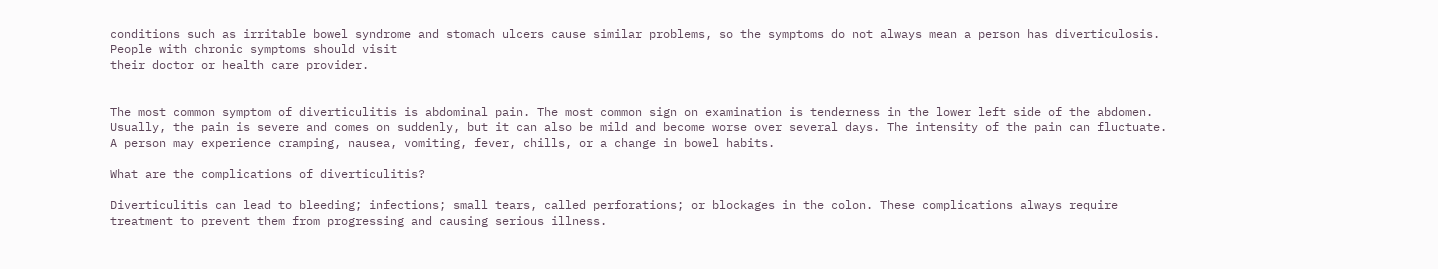conditions such as irritable bowel syndrome and stomach ulcers cause similar problems, so the symptoms do not always mean a person has diverticulosis. People with chronic symptoms should visit
their doctor or health care provider.


The most common symptom of diverticulitis is abdominal pain. The most common sign on examination is tenderness in the lower left side of the abdomen. Usually, the pain is severe and comes on suddenly, but it can also be mild and become worse over several days. The intensity of the pain can fluctuate.  A person may experience cramping, nausea, vomiting, fever, chills, or a change in bowel habits.

What are the complications of diverticulitis?

Diverticulitis can lead to bleeding; infections; small tears, called perforations; or blockages in the colon. These complications always require treatment to prevent them from progressing and causing serious illness.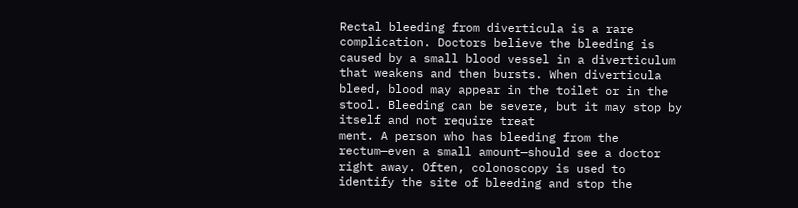Rectal bleeding from diverticula is a rare complication. Doctors believe the bleeding is caused by a small blood vessel in a diverticulum that weakens and then bursts. When diverticula bleed, blood may appear in the toilet or in the stool. Bleeding can be severe, but it may stop by itself and not require treat
ment. A person who has bleeding from the rectum—even a small amount—should see a doctor right away. Often, colonoscopy is used to identify the site of bleeding and stop the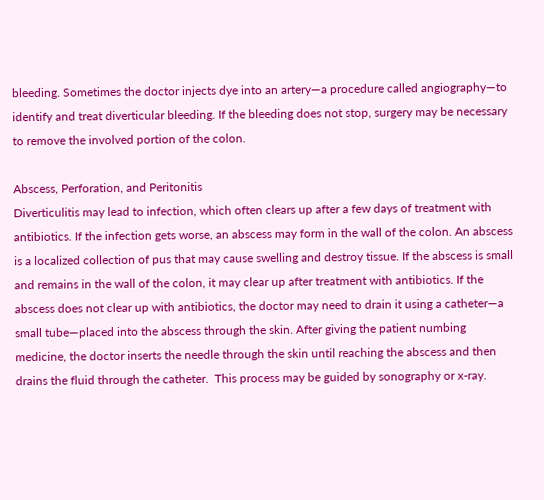bleeding. Sometimes the doctor injects dye into an artery—a procedure called angiography—to identify and treat diverticular bleeding. If the bleeding does not stop, surgery may be necessary to remove the involved portion of the colon.

Abscess, Perforation, and Peritonitis
Diverticulitis may lead to infection, which often clears up after a few days of treatment with antibiotics. If the infection gets worse, an abscess may form in the wall of the colon. An abscess is a localized collection of pus that may cause swelling and destroy tissue. If the abscess is small and remains in the wall of the colon, it may clear up after treatment with antibiotics. If the abscess does not clear up with antibiotics, the doctor may need to drain it using a catheter—a small tube—placed into the abscess through the skin. After giving the patient numbing medicine, the doctor inserts the needle through the skin until reaching the abscess and then drains the fluid through the catheter.  This process may be guided by sonography or x-ray.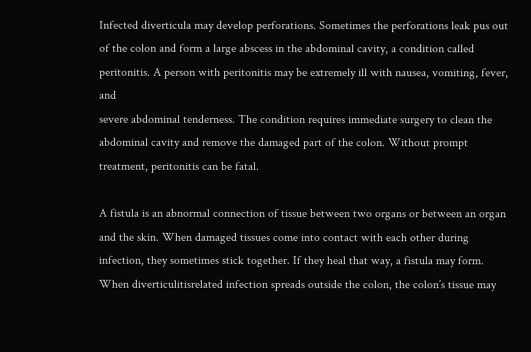Infected diverticula may develop perforations. Sometimes the perforations leak pus out of the colon and form a large abscess in the abdominal cavity, a condition called peritonitis. A person with peritonitis may be extremely ill with nausea, vomiting, fever, and
severe abdominal tenderness. The condition requires immediate surgery to clean the abdominal cavity and remove the damaged part of the colon. Without prompt treatment, peritonitis can be fatal.

A fistula is an abnormal connection of tissue between two organs or between an organ and the skin. When damaged tissues come into contact with each other during infection, they sometimes stick together. If they heal that way, a fistula may form.  When diverticulitisrelated infection spreads outside the colon, the colon’s tissue may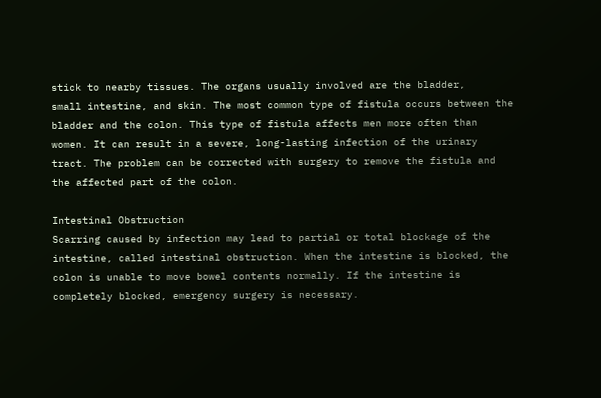stick to nearby tissues. The organs usually involved are the bladder,
small intestine, and skin. The most common type of fistula occurs between the bladder and the colon. This type of fistula affects men more often than women. It can result in a severe, long-lasting infection of the urinary tract. The problem can be corrected with surgery to remove the fistula and the affected part of the colon.

Intestinal Obstruction
Scarring caused by infection may lead to partial or total blockage of the intestine, called intestinal obstruction. When the intestine is blocked, the colon is unable to move bowel contents normally. If the intestine is completely blocked, emergency surgery is necessary.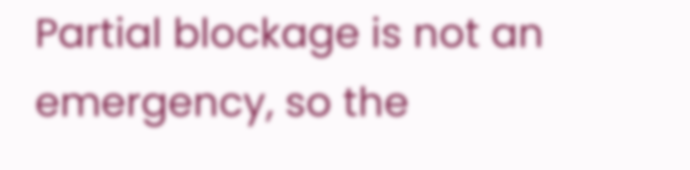Partial blockage is not an emergency, so the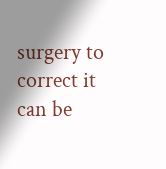surgery to correct it can be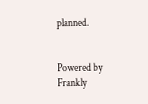planned.


Powered by Frankly